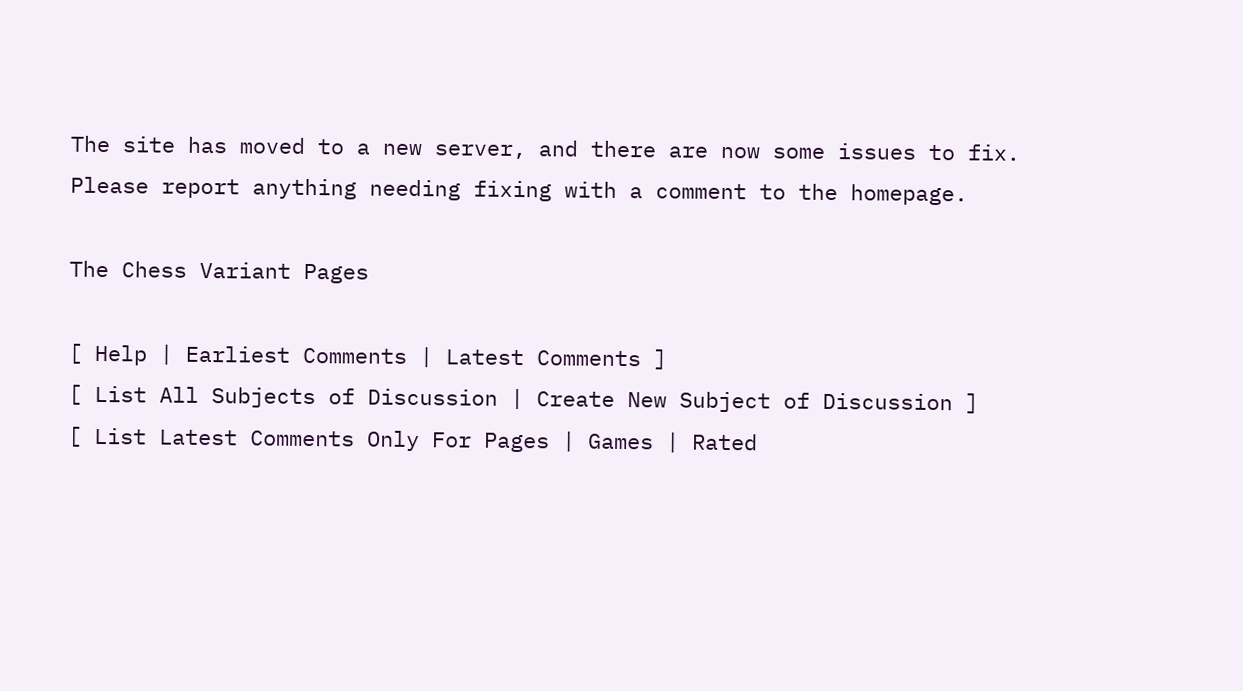The site has moved to a new server, and there are now some issues to fix. Please report anything needing fixing with a comment to the homepage.

The Chess Variant Pages

[ Help | Earliest Comments | Latest Comments ]
[ List All Subjects of Discussion | Create New Subject of Discussion ]
[ List Latest Comments Only For Pages | Games | Rated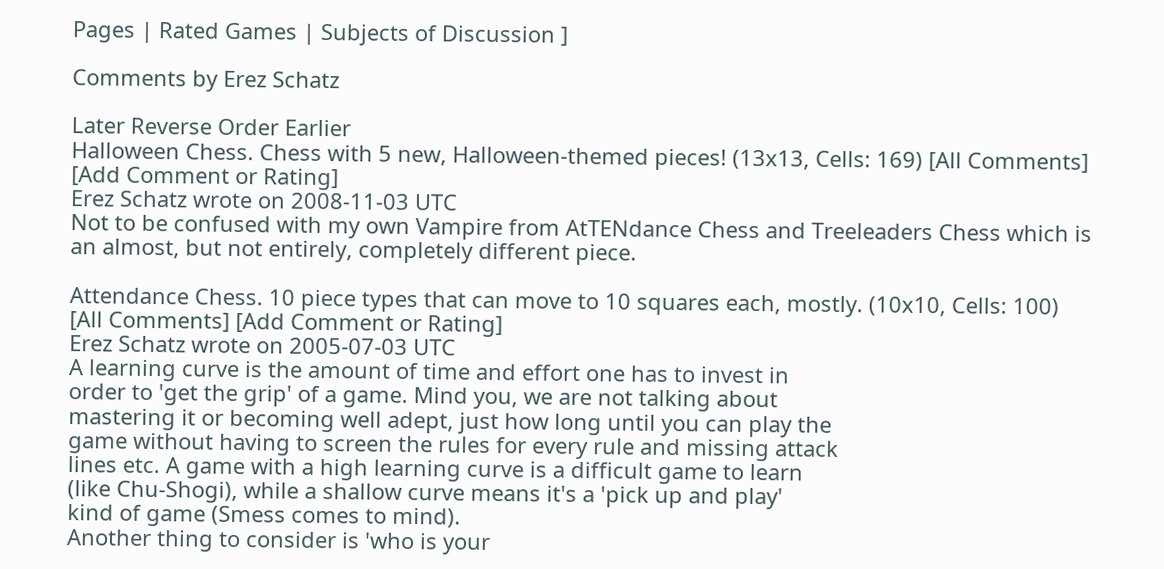Pages | Rated Games | Subjects of Discussion ]

Comments by Erez Schatz

Later Reverse Order Earlier
Halloween Chess. Chess with 5 new, Halloween-themed pieces! (13x13, Cells: 169) [All Comments] [Add Comment or Rating]
Erez Schatz wrote on 2008-11-03 UTC
Not to be confused with my own Vampire from AtTENdance Chess and Treeleaders Chess which is an almost, but not entirely, completely different piece.

Attendance Chess. 10 piece types that can move to 10 squares each, mostly. (10x10, Cells: 100) [All Comments] [Add Comment or Rating]
Erez Schatz wrote on 2005-07-03 UTC
A learning curve is the amount of time and effort one has to invest in
order to 'get the grip' of a game. Mind you, we are not talking about
mastering it or becoming well adept, just how long until you can play the
game without having to screen the rules for every rule and missing attack
lines etc. A game with a high learning curve is a difficult game to learn
(like Chu-Shogi), while a shallow curve means it's a 'pick up and play'
kind of game (Smess comes to mind).
Another thing to consider is 'who is your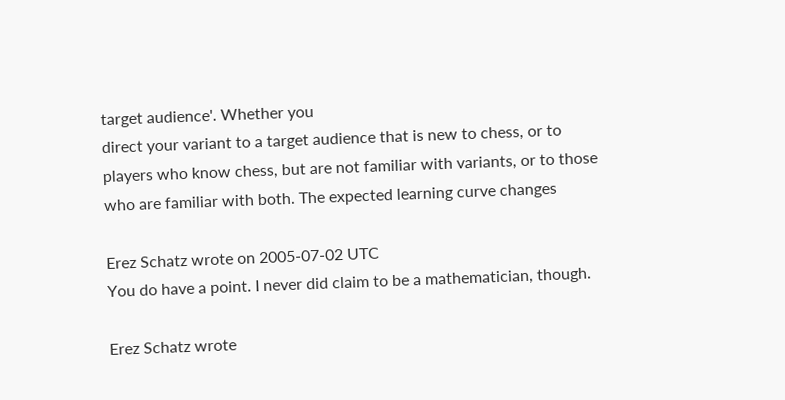target audience'. Whether you
direct your variant to a target audience that is new to chess, or to
players who know chess, but are not familiar with variants, or to those
who are familiar with both. The expected learning curve changes

Erez Schatz wrote on 2005-07-02 UTC
You do have a point. I never did claim to be a mathematician, though.

Erez Schatz wrote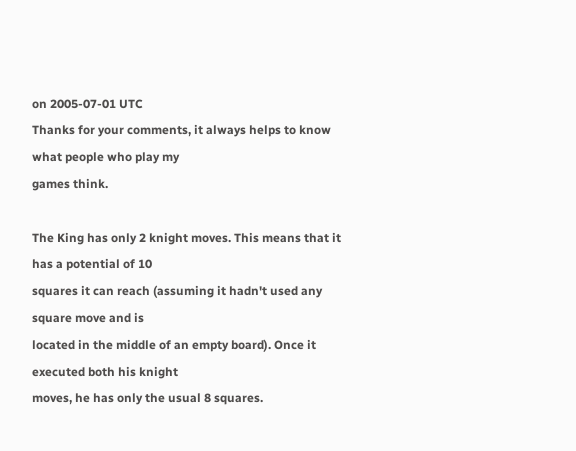on 2005-07-01 UTC
Thanks for your comments, it always helps to know what people who play my
games think.

The King has only 2 knight moves. This means that it has a potential of 10
squares it can reach (assuming it hadn't used any square move and is
located in the middle of an empty board). Once it executed both his knight
moves, he has only the usual 8 squares.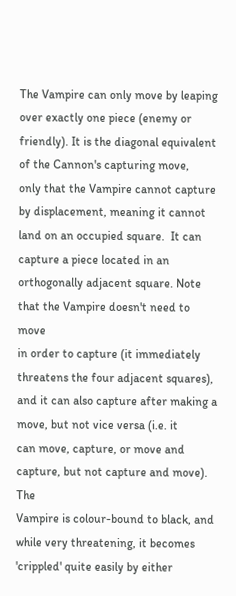The Vampire can only move by leaping over exactly one piece (enemy or
friendly). It is the diagonal equivalent of the Cannon's capturing move,
only that the Vampire cannot capture by displacement, meaning it cannot
land on an occupied square.  It can capture a piece located in an
orthogonally adjacent square. Note that the Vampire doesn't need to move
in order to capture (it immediately threatens the four adjacent squares),
and it can also capture after making a move, but not vice versa (i.e. it
can move, capture, or move and capture, but not capture and move). The
Vampire is colour-bound to black, and while very threatening, it becomes
'crippled' quite easily by either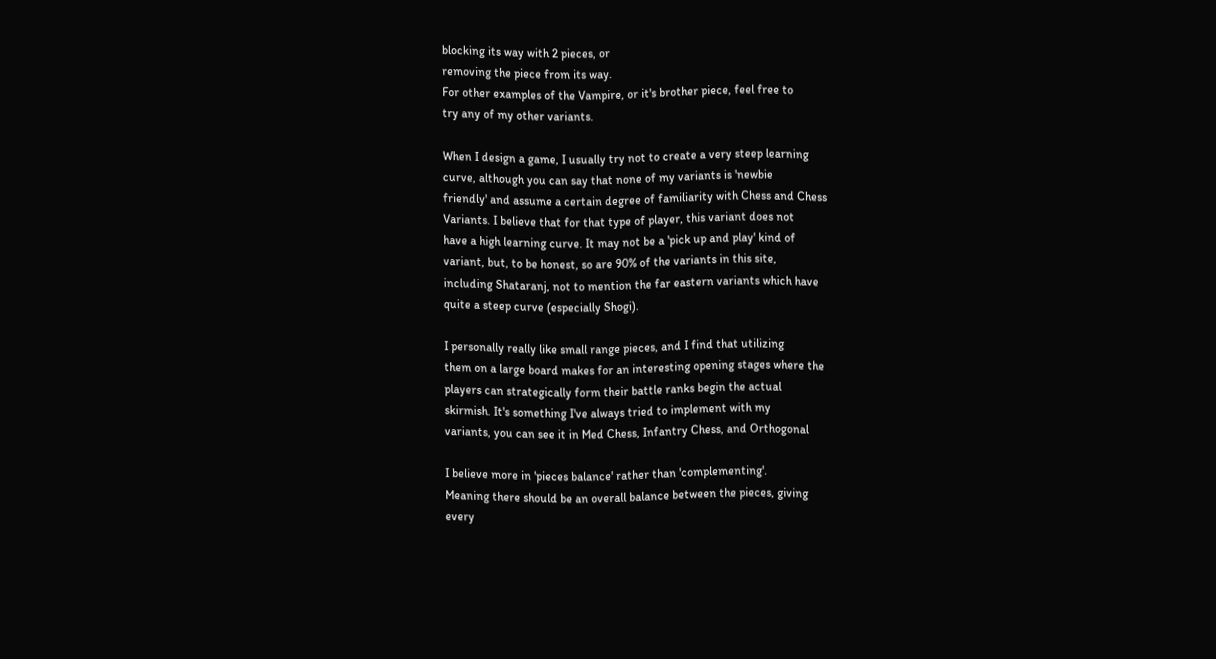blocking its way with 2 pieces, or
removing the piece from its way.
For other examples of the Vampire, or it's brother piece, feel free to
try any of my other variants.

When I design a game, I usually try not to create a very steep learning
curve, although you can say that none of my variants is 'newbie
friendly' and assume a certain degree of familiarity with Chess and Chess
Variants. I believe that for that type of player, this variant does not
have a high learning curve. It may not be a 'pick up and play' kind of
variant, but, to be honest, so are 90% of the variants in this site,
including Shataranj, not to mention the far eastern variants which have
quite a steep curve (especially Shogi).

I personally really like small range pieces, and I find that utilizing
them on a large board makes for an interesting opening stages where the
players can strategically form their battle ranks begin the actual
skirmish. It's something I've always tried to implement with my
variants, you can see it in Med Chess, Infantry Chess, and Orthogonal

I believe more in 'pieces balance' rather than 'complementing'.
Meaning there should be an overall balance between the pieces, giving
every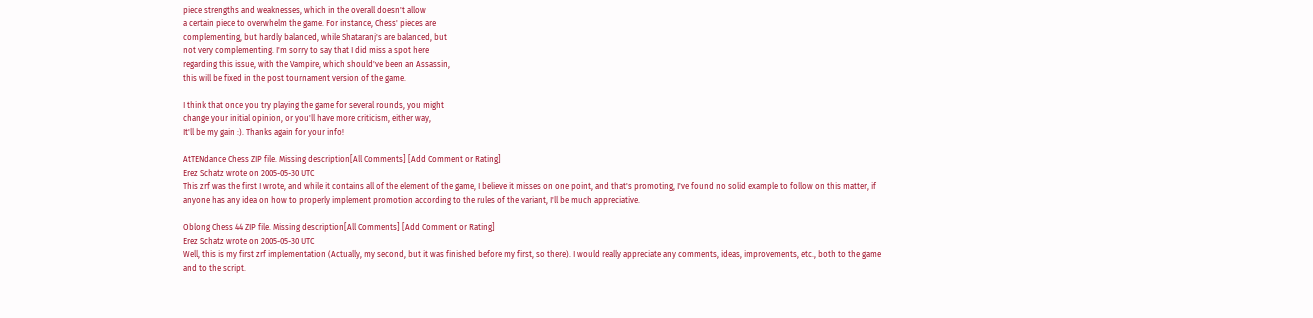piece strengths and weaknesses, which in the overall doesn't allow
a certain piece to overwhelm the game. For instance, Chess' pieces are
complementing, but hardly balanced, while Shataranj's are balanced, but
not very complementing. I'm sorry to say that I did miss a spot here
regarding this issue, with the Vampire, which should've been an Assassin,
this will be fixed in the post tournament version of the game.

I think that once you try playing the game for several rounds, you might
change your initial opinion, or you'll have more criticism, either way,
It'll be my gain :). Thanks again for your info!

AtTENdance Chess ZIP file. Missing description[All Comments] [Add Comment or Rating]
Erez Schatz wrote on 2005-05-30 UTC
This zrf was the first I wrote, and while it contains all of the element of the game, I believe it misses on one point, and that's promoting, I've found no solid example to follow on this matter, if anyone has any idea on how to properly implement promotion according to the rules of the variant, I'll be much appreciative.

Oblong Chess 44 ZIP file. Missing description[All Comments] [Add Comment or Rating]
Erez Schatz wrote on 2005-05-30 UTC
Well, this is my first zrf implementation (Actually, my second, but it was finished before my first, so there). I would really appreciate any comments, ideas, improvements, etc., both to the game and to the script.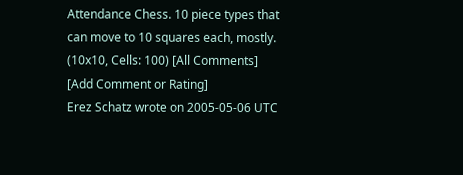Attendance Chess. 10 piece types that can move to 10 squares each, mostly. (10x10, Cells: 100) [All Comments] [Add Comment or Rating]
Erez Schatz wrote on 2005-05-06 UTC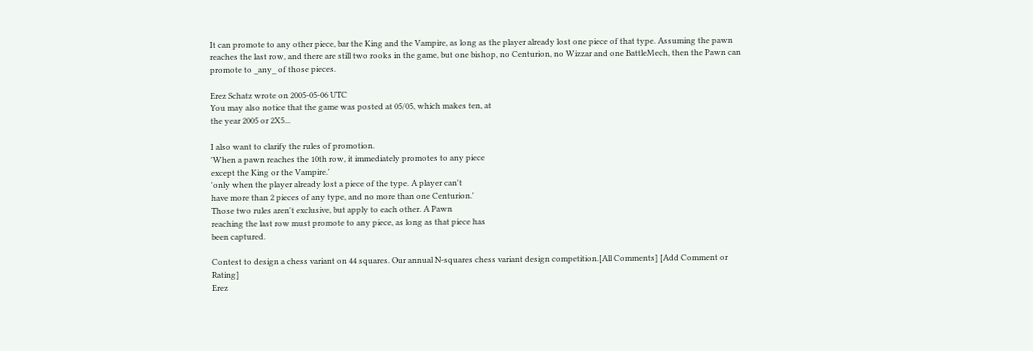It can promote to any other piece, bar the King and the Vampire, as long as the player already lost one piece of that type. Assuming the pawn reaches the last row, and there are still two rooks in the game, but one bishop, no Centurion, no Wizzar and one BattleMech, then the Pawn can promote to _any_ of those pieces.

Erez Schatz wrote on 2005-05-06 UTC
You may also notice that the game was posted at 05/05, which makes ten, at
the year 2005 or 2X5...

I also want to clarify the rules of promotion.
'When a pawn reaches the 10th row, it immediately promotes to any piece
except the King or the Vampire.'
'only when the player already lost a piece of the type. A player can't
have more than 2 pieces of any type, and no more than one Centurion.'
Those two rules aren't exclusive, but apply to each other. A Pawn
reaching the last row must promote to any piece, as long as that piece has
been captured.

Contest to design a chess variant on 44 squares. Our annual N-squares chess variant design competition.[All Comments] [Add Comment or Rating]
Erez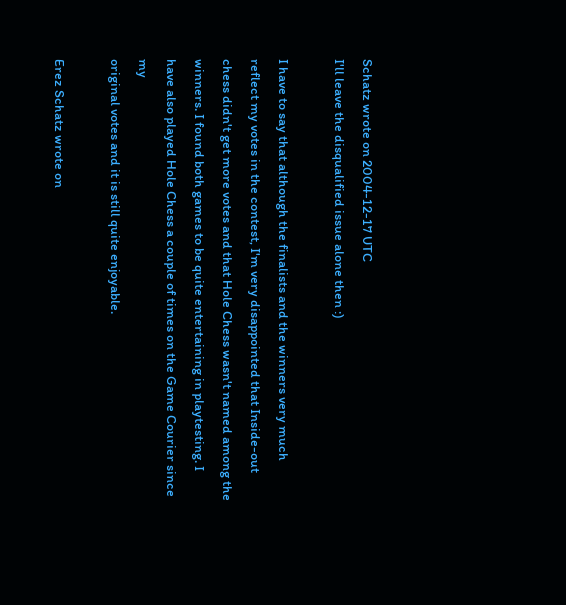Schatz wrote on 2004-12-17 UTC
I'll leave the disqualified issue alone then :)

I have to say that although the finalists and the winners very much
reflect my votes in the contest, I'm very disappointed that Inside-out
chess didn't get more votes and that Hole Chess wasn't named among the
winners. I found both games to be quite entertaining in playtesting. I
have also played Hole Chess a couple of times on the Game Courier since my
original votes and it is still quite enjoyable.

Erez Schatz wrote on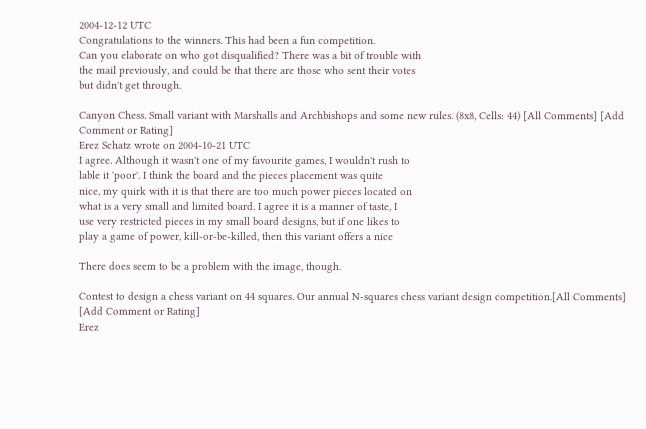2004-12-12 UTC
Congratulations to the winners. This had been a fun competition.
Can you elaborate on who got disqualified? There was a bit of trouble with
the mail previously, and could be that there are those who sent their votes
but didn't get through.

Canyon Chess. Small variant with Marshalls and Archbishops and some new rules. (8x8, Cells: 44) [All Comments] [Add Comment or Rating]
Erez Schatz wrote on 2004-10-21 UTC
I agree. Although it wasn't one of my favourite games, I wouldn't rush to
lable it 'poor'. I think the board and the pieces placement was quite
nice, my quirk with it is that there are too much power pieces located on
what is a very small and limited board. I agree it is a manner of taste, I
use very restricted pieces in my small board designs, but if one likes to
play a game of power, kill-or-be-killed, then this variant offers a nice

There does seem to be a problem with the image, though.

Contest to design a chess variant on 44 squares. Our annual N-squares chess variant design competition.[All Comments] [Add Comment or Rating]
Erez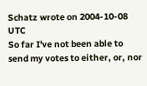Schatz wrote on 2004-10-08 UTC
So far I've not been able to send my votes to either, or, nor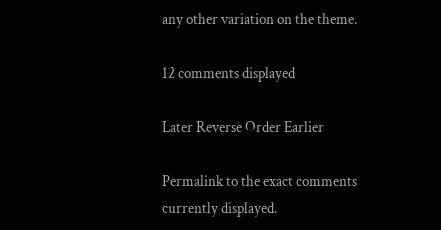any other variation on the theme.

12 comments displayed

Later Reverse Order Earlier

Permalink to the exact comments currently displayed.